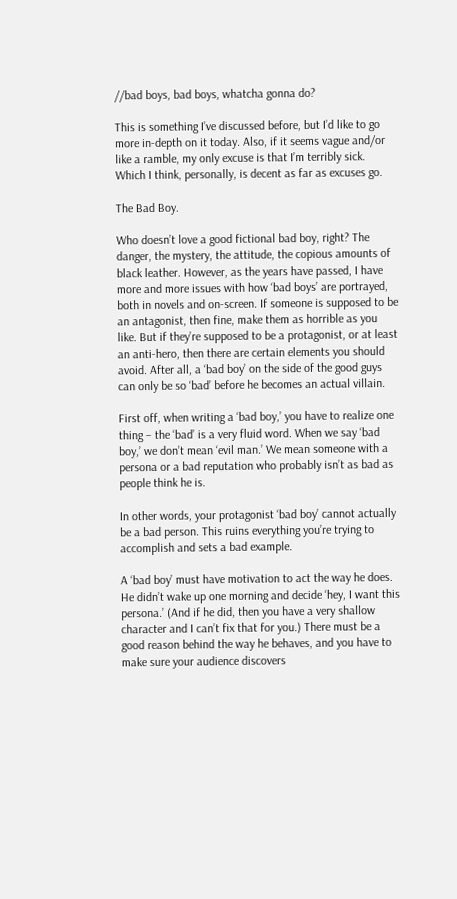//bad boys, bad boys, whatcha gonna do?

This is something I’ve discussed before, but I’d like to go more in-depth on it today. Also, if it seems vague and/or like a ramble, my only excuse is that I’m terribly sick. Which I think, personally, is decent as far as excuses go.

The Bad Boy.

Who doesn’t love a good fictional bad boy, right? The danger, the mystery, the attitude, the copious amounts of black leather. However, as the years have passed, I have more and more issues with how ‘bad boys’ are portrayed, both in novels and on-screen. If someone is supposed to be an antagonist, then fine, make them as horrible as you like. But if they’re supposed to be a protagonist, or at least an anti-hero, then there are certain elements you should avoid. After all, a ‘bad boy’ on the side of the good guys can only be so ‘bad’ before he becomes an actual villain.

First off, when writing a ‘bad boy,’ you have to realize one thing – the ‘bad’ is a very fluid word. When we say ‘bad boy,’ we don’t mean ‘evil man.’ We mean someone with a persona or a bad reputation who probably isn’t as bad as people think he is.

In other words, your protagonist ‘bad boy’ cannot actually be a bad person. This ruins everything you’re trying to accomplish and sets a bad example.

A ‘bad boy’ must have motivation to act the way he does. He didn’t wake up one morning and decide ‘hey, I want this persona.’ (And if he did, then you have a very shallow character and I can’t fix that for you.) There must be a good reason behind the way he behaves, and you have to make sure your audience discovers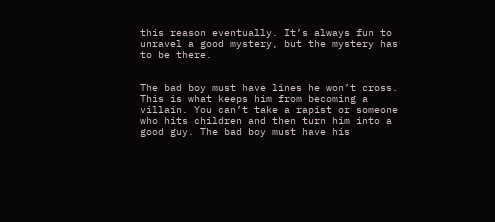this reason eventually. It’s always fun to unravel a good mystery, but the mystery has to be there.


The bad boy must have lines he won’t cross. This is what keeps him from becoming a villain. You can’t take a rapist or someone who hits children and then turn him into a good guy. The bad boy must have his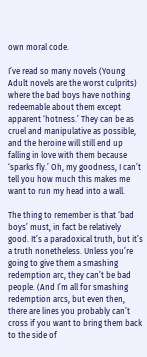own moral code.

I’ve read so many novels (Young Adult novels are the worst culprits) where the bad boys have nothing redeemable about them except apparent ‘hotness.’ They can be as cruel and manipulative as possible, and the heroine will still end up falling in love with them because ‘sparks fly.’ Oh, my goodness, I can’t tell you how much this makes me want to run my head into a wall.

The thing to remember is that ‘bad boys’ must, in fact be relatively good. It’s a paradoxical truth, but it’s a truth nonetheless. Unless you’re going to give them a smashing redemption arc, they can’t be bad people. (And I’m all for smashing redemption arcs, but even then, there are lines you probably can’t cross if you want to bring them back to the side of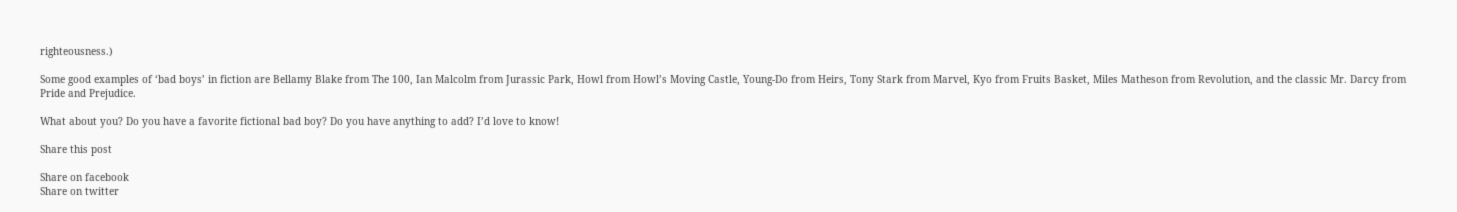righteousness.)

Some good examples of ‘bad boys’ in fiction are Bellamy Blake from The 100, Ian Malcolm from Jurassic Park, Howl from Howl’s Moving Castle, Young-Do from Heirs, Tony Stark from Marvel, Kyo from Fruits Basket, Miles Matheson from Revolution, and the classic Mr. Darcy from Pride and Prejudice.

What about you? Do you have a favorite fictional bad boy? Do you have anything to add? I’d love to know!

Share this post

Share on facebook
Share on twitter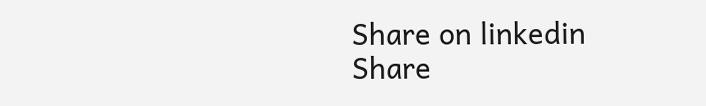Share on linkedin
Share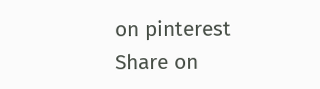on pinterest
Share on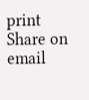print
Share on email